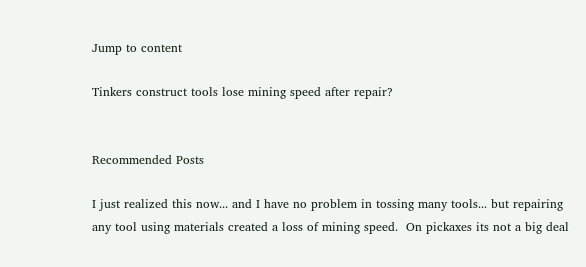Jump to content

Tinkers construct tools lose mining speed after repair?


Recommended Posts

I just realized this now... and I have no problem in tossing many tools... but repairing any tool using materials created a loss of mining speed.  On pickaxes its not a big deal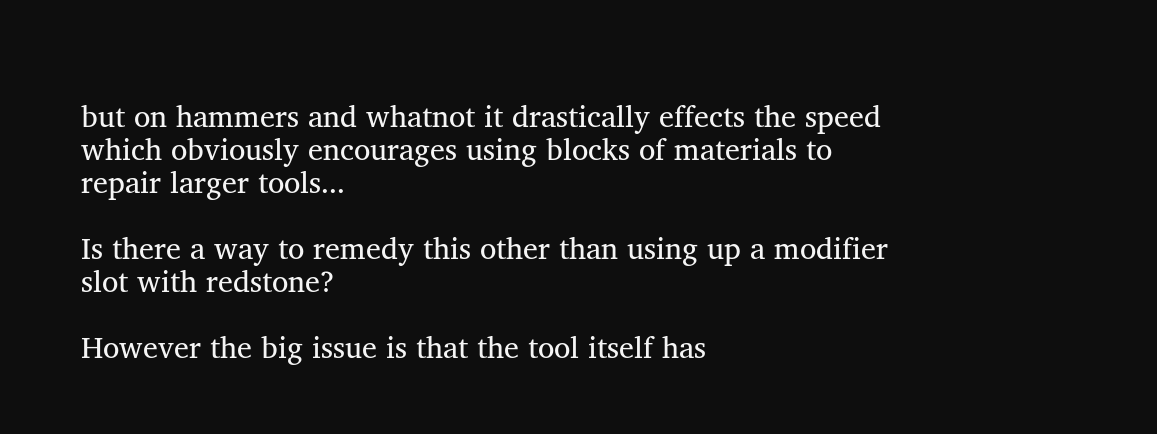but on hammers and whatnot it drastically effects the speed which obviously encourages using blocks of materials to repair larger tools...

Is there a way to remedy this other than using up a modifier slot with redstone?

However the big issue is that the tool itself has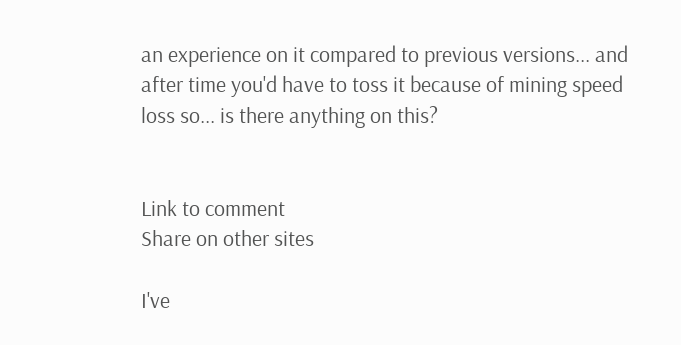an experience on it compared to previous versions... and after time you'd have to toss it because of mining speed loss so... is there anything on this?


Link to comment
Share on other sites

I've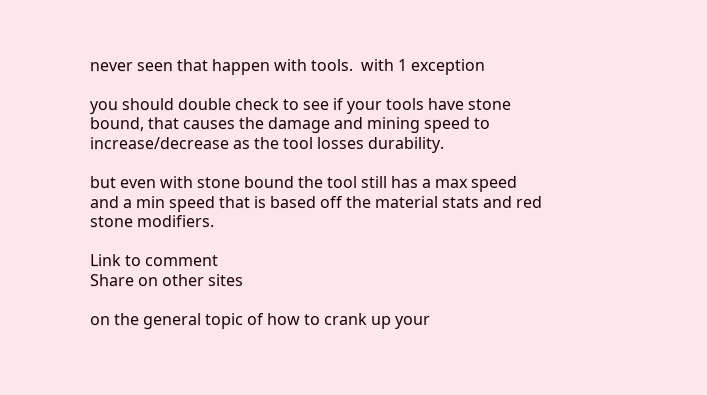never seen that happen with tools.  with 1 exception

you should double check to see if your tools have stone bound, that causes the damage and mining speed to increase/decrease as the tool losses durability.

but even with stone bound the tool still has a max speed and a min speed that is based off the material stats and red stone modifiers.

Link to comment
Share on other sites

on the general topic of how to crank up your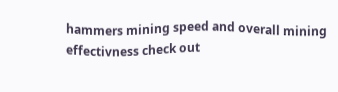hammers mining speed and overall mining effectivness check out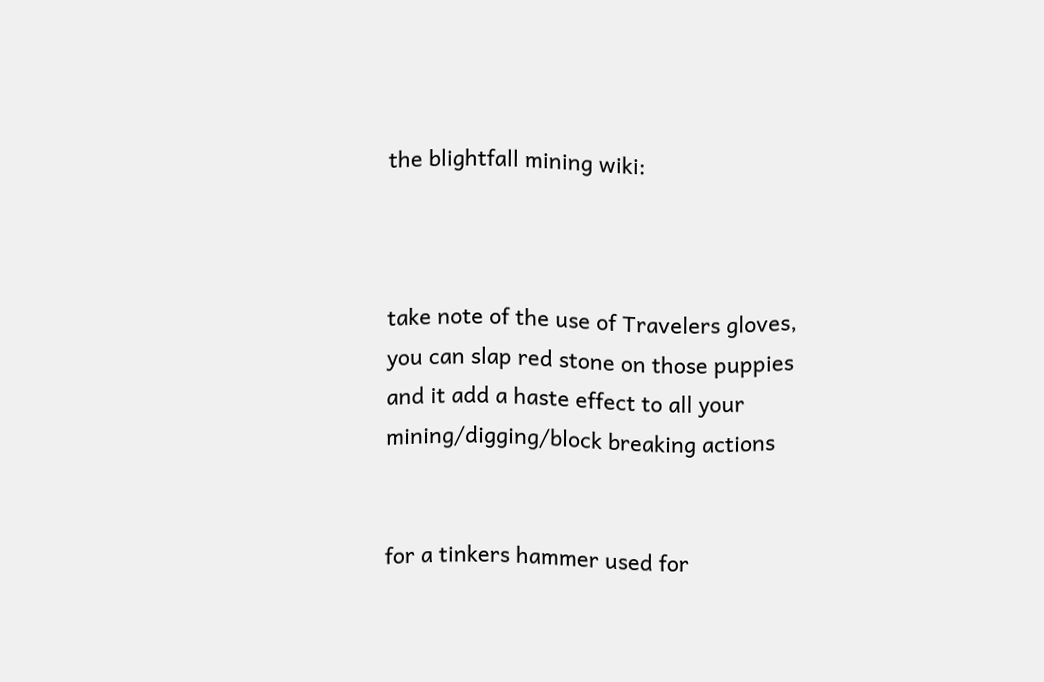the blightfall mining wiki:



take note of the use of Travelers gloves, you can slap red stone on those puppies and it add a haste effect to all your mining/digging/block breaking actions


for a tinkers hammer used for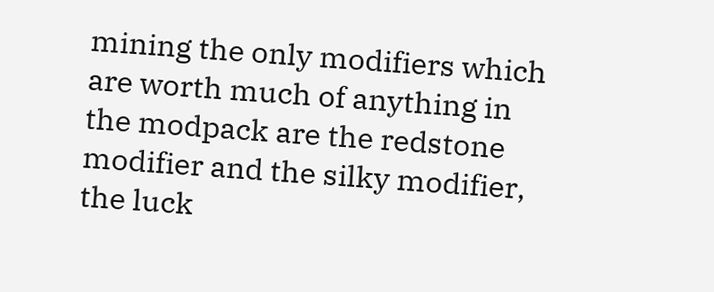mining the only modifiers which are worth much of anything in the modpack are the redstone modifier and the silky modifier, the luck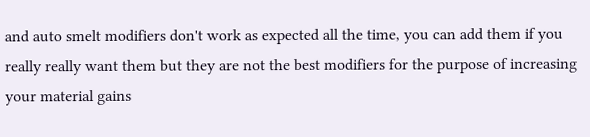and auto smelt modifiers don't work as expected all the time, you can add them if you really really want them but they are not the best modifiers for the purpose of increasing your material gains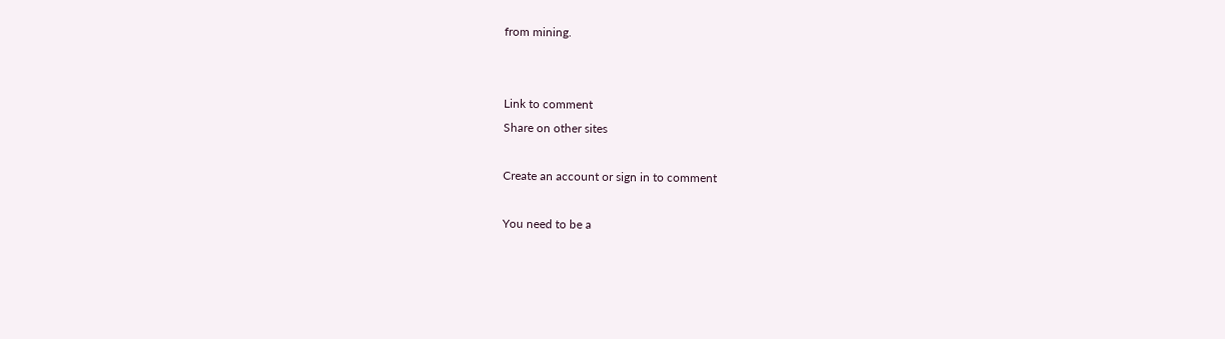from mining.


Link to comment
Share on other sites

Create an account or sign in to comment

You need to be a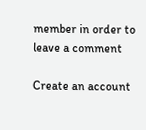member in order to leave a comment

Create an account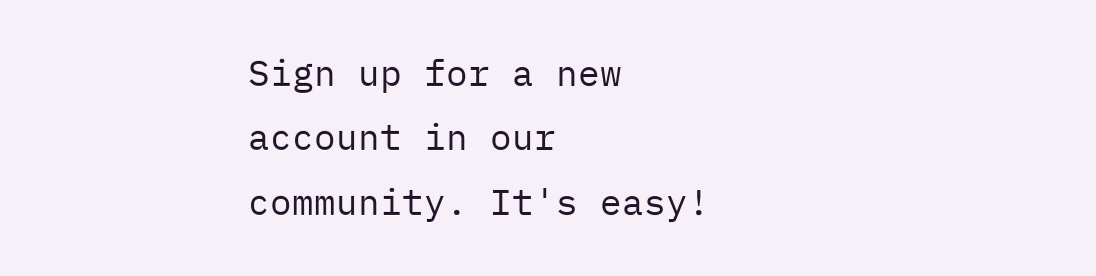Sign up for a new account in our community. It's easy!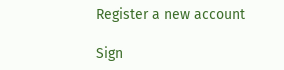Register a new account

Sign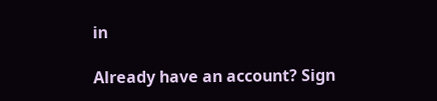in

Already have an account? Sign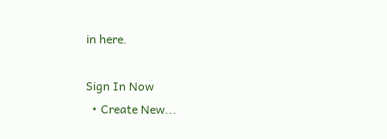in here.

Sign In Now
  • Create New...